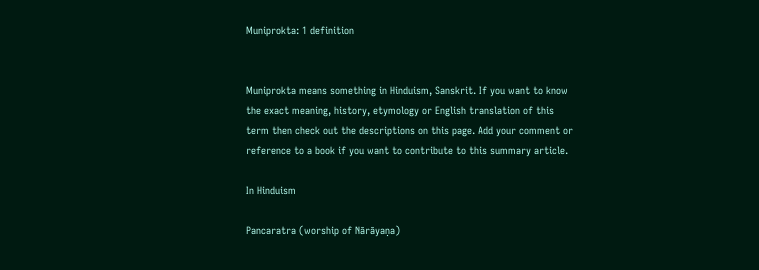Muniprokta: 1 definition


Muniprokta means something in Hinduism, Sanskrit. If you want to know the exact meaning, history, etymology or English translation of this term then check out the descriptions on this page. Add your comment or reference to a book if you want to contribute to this summary article.

In Hinduism

Pancaratra (worship of Nārāyaṇa)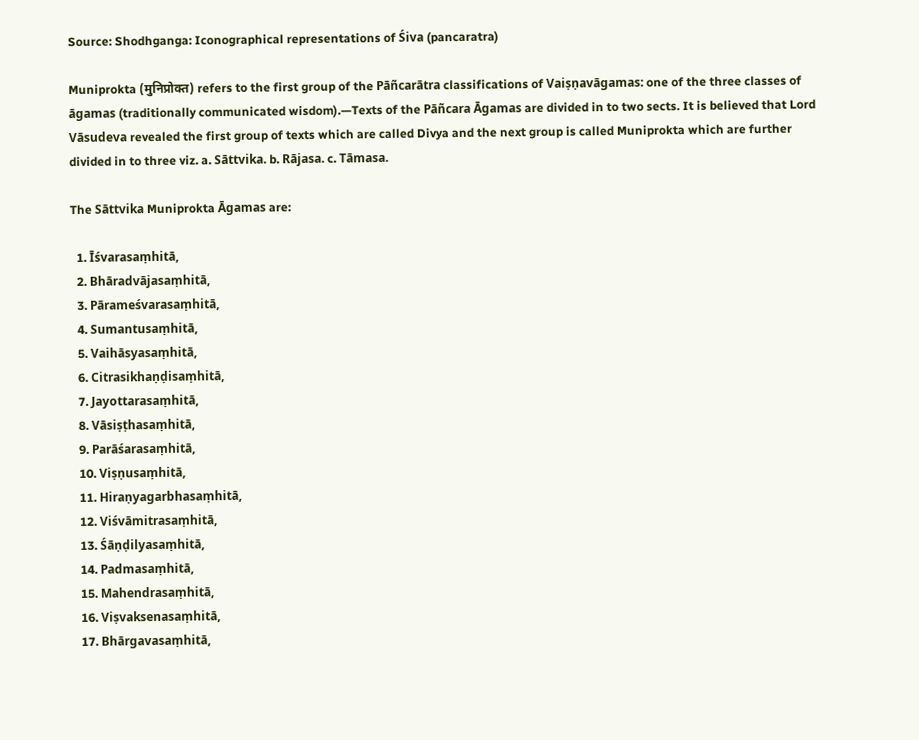Source: Shodhganga: Iconographical representations of Śiva (pancaratra)

Muniprokta (मुनिप्रोक्त) refers to the first group of the Pāñcarātra classifications of Vaiṣṇavāgamas: one of the three classes of āgamas (traditionally communicated wisdom).—Texts of the Pāñcara Āgamas are divided in to two sects. It is believed that Lord Vāsudeva revealed the first group of texts which are called Divya and the next group is called Muniprokta which are further divided in to three viz. a. Sāttvika. b. Rājasa. c. Tāmasa.

The Sāttvika Muniprokta Āgamas are:

  1. Īśvarasaṃhitā,
  2. Bhāradvājasaṃhitā,
  3. Pārameśvarasaṃhitā,
  4. Sumantusaṃhitā,
  5. Vaihāsyasaṃhitā,
  6. Citrasikhaṇḍisaṃhitā,
  7. Jayottarasaṃhitā,
  8. Vāsiṣṭhasaṃhitā,
  9. Parāśarasaṃhitā,
  10. Viṣṇusaṃhitā,
  11. Hiraṇyagarbhasaṃhitā,
  12. Viśvāmitrasaṃhitā,
  13. Śāṇḍilyasaṃhitā,
  14. Padmasaṃhitā,
  15. Mahendrasaṃhitā,
  16. Viṣvaksenasaṃhitā,
  17. Bhārgavasaṃhitā,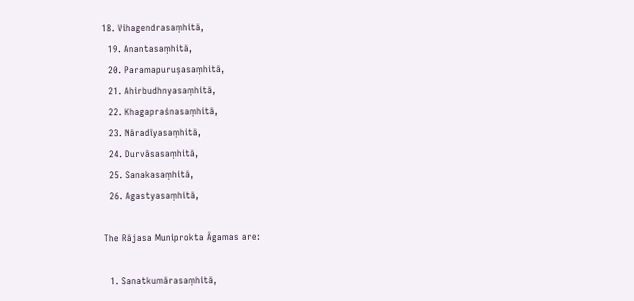18. Vihagendrasaṃhitā,
  19. Anantasaṃhitā,
  20. Paramapuruṣasaṃhitā,
  21. Ahirbudhnyasaṃhitā,
  22. Khagapraśnasaṃhitā,
  23. Nāradīyasaṃhitā,
  24. Durvāsasaṃhitā,
  25. Sanakasaṃhitā,
  26. Agastyasaṃhitā,

The Rājasa Muniprokta Āgamas are:

  1. Sanatkumārasaṃhitā,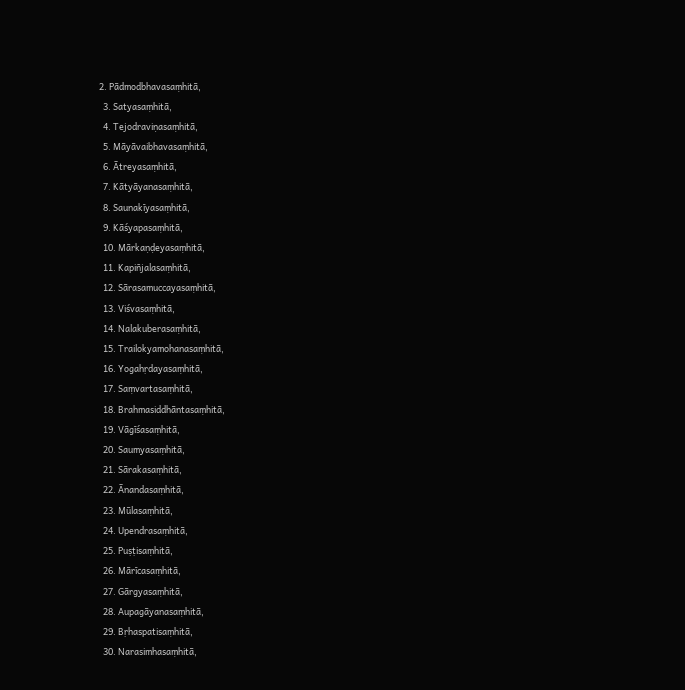2. Pādmodbhavasaṃhitā,
  3. Satyasaṃhitā,
  4. Tejodraviṇasaṃhitā,
  5. Māyāvaibhavasaṃhitā,
  6. Ātreyasaṃhitā,
  7. Kātyāyanasaṃhitā,
  8. Saunakīyasaṃhitā,
  9. Kāśyapasaṃhitā,
  10. Mārkaṇḍeyasaṃhitā,
  11. Kapiñjalasaṃhitā,
  12. Sārasamuccayasaṃhitā,
  13. Viśvasaṃhitā,
  14. Nalakuberasaṃhitā,
  15. Trailokyamohanasaṃhitā,
  16. Yogahṛdayasaṃhitā,
  17. Saṃvartasaṃhitā,
  18. Brahmasiddhāntasaṃhitā,
  19. Vāgīśasaṃhitā,
  20. Saumyasaṃhitā,
  21. Sārakasaṃhitā,
  22. Ānandasaṃhitā,
  23. Mūlasaṃhitā,
  24. Upendrasaṃhitā,
  25. Puṣṭisaṃhitā,
  26. Mārīcasaṃhitā,
  27. Gārgyasaṃhitā,
  28. Aupagāyanasaṃhitā,
  29. Bṛhaspatisaṃhitā,
  30. Narasimhasaṃhitā,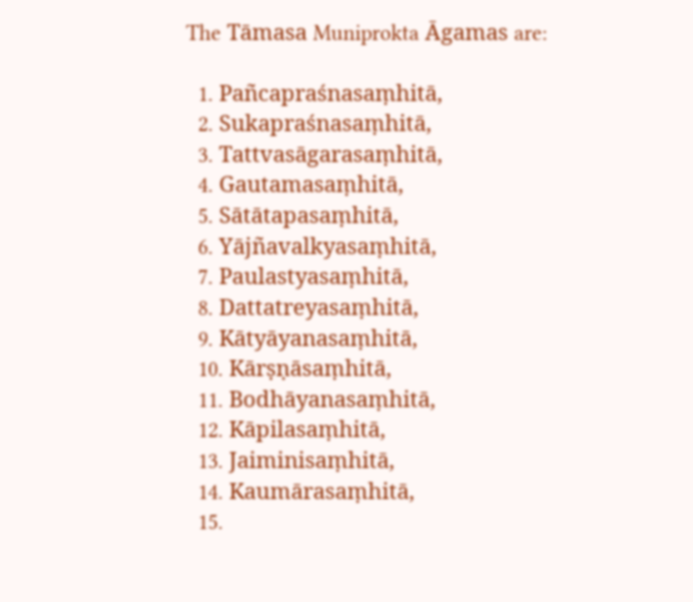The Tāmasa Muniprokta Āgamas are:

  1. Pañcapraśnasaṃhitā,
  2. Sukapraśnasaṃhitā,
  3. Tattvasāgarasaṃhitā,
  4. Gautamasaṃhitā,
  5. Sātātapasaṃhitā,
  6. Yājñavalkyasaṃhitā,
  7. Paulastyasaṃhitā,
  8. Dattatreyasaṃhitā,
  9. Kātyāyanasaṃhitā,
  10. Kārṣṇāsaṃhitā,
  11. Bodhāyanasaṃhitā,
  12. Kāpilasaṃhitā,
  13. Jaiminisaṃhitā,
  14. Kaumārasaṃhitā,
  15.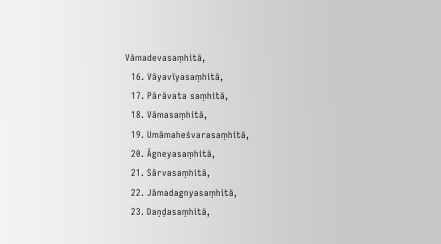Vāmadevasaṃhitā,
  16. Vāyavīyasaṃhitā,
  17. Pārāvata saṃhitā,
  18. Vāmasaṃhitā,
  19. Umāmaheśvarasaṃhitā,
  20. Āgneyasaṃhitā,
  21. Sārvasaṃhitā,
  22. Jāmadagnyasaṃhitā,
  23. Daṇḍasaṃhitā,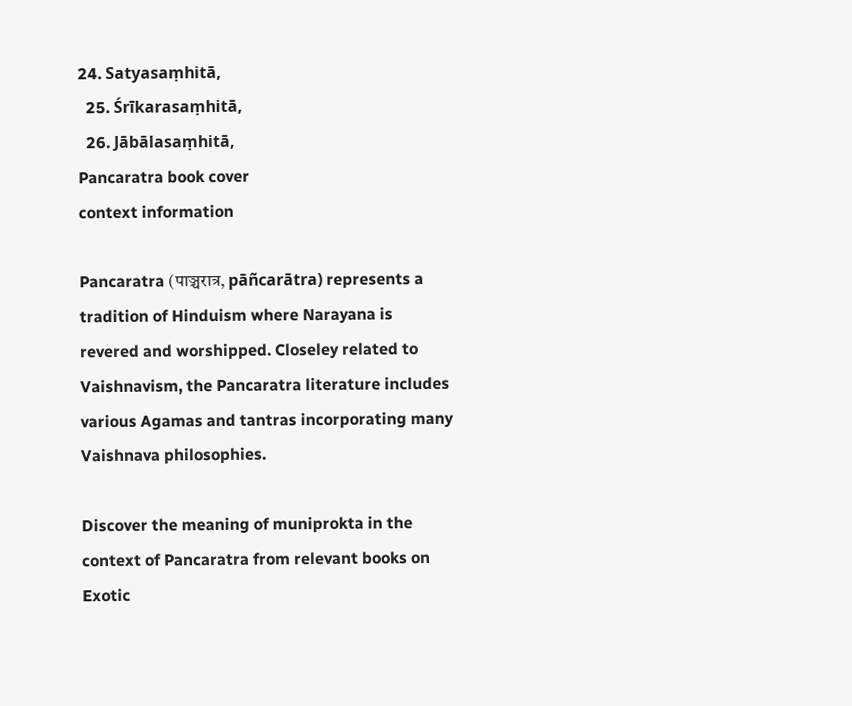24. Satyasaṃhitā,
  25. Śrīkarasaṃhitā,
  26. Jābālasaṃhitā,
Pancaratra book cover
context information

Pancaratra (पाञ्चरात्र, pāñcarātra) represents a tradition of Hinduism where Narayana is revered and worshipped. Closeley related to Vaishnavism, the Pancaratra literature includes various Agamas and tantras incorporating many Vaishnava philosophies.

Discover the meaning of muniprokta in the context of Pancaratra from relevant books on Exotic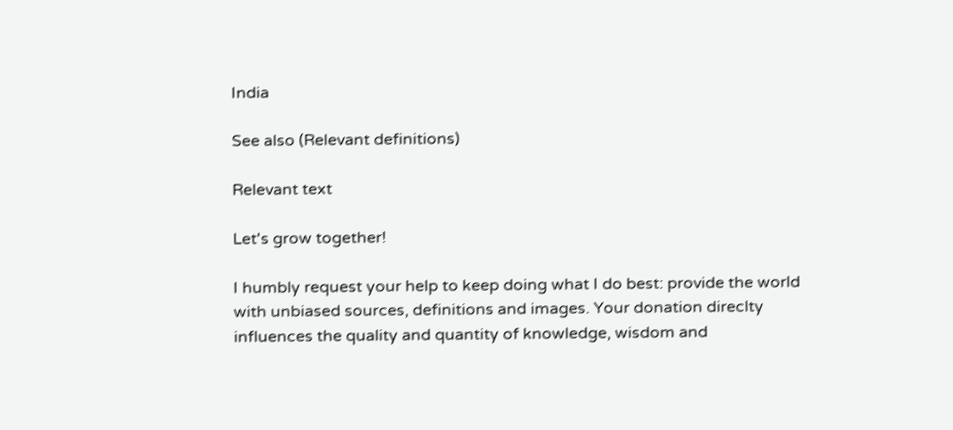India

See also (Relevant definitions)

Relevant text

Let's grow together!

I humbly request your help to keep doing what I do best: provide the world with unbiased sources, definitions and images. Your donation direclty influences the quality and quantity of knowledge, wisdom and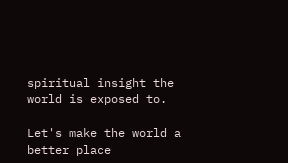spiritual insight the world is exposed to.

Let's make the world a better place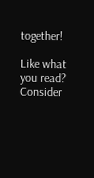together!

Like what you read? Consider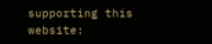supporting this website: